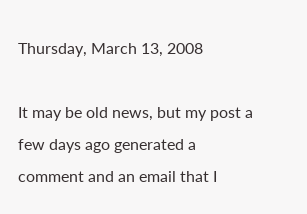Thursday, March 13, 2008

It may be old news, but my post a few days ago generated a comment and an email that I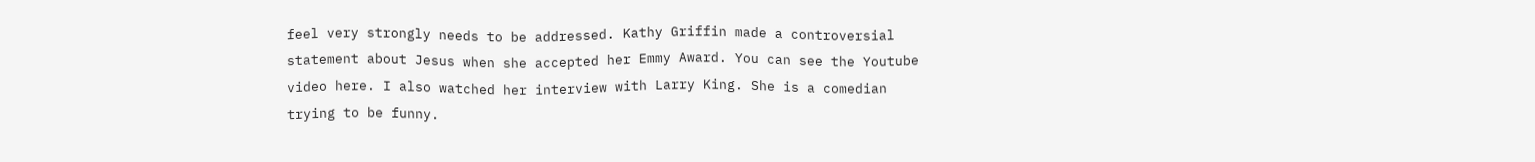feel very strongly needs to be addressed. Kathy Griffin made a controversial statement about Jesus when she accepted her Emmy Award. You can see the Youtube video here. I also watched her interview with Larry King. She is a comedian trying to be funny.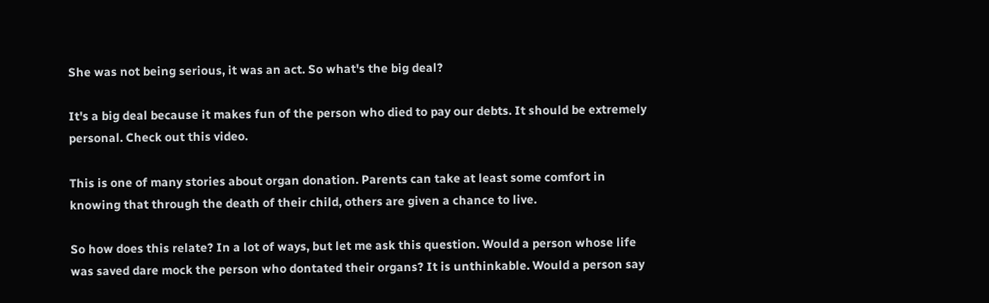She was not being serious, it was an act. So what's the big deal?

It's a big deal because it makes fun of the person who died to pay our debts. It should be extremely personal. Check out this video.

This is one of many stories about organ donation. Parents can take at least some comfort in knowing that through the death of their child, others are given a chance to live.

So how does this relate? In a lot of ways, but let me ask this question. Would a person whose life was saved dare mock the person who dontated their organs? It is unthinkable. Would a person say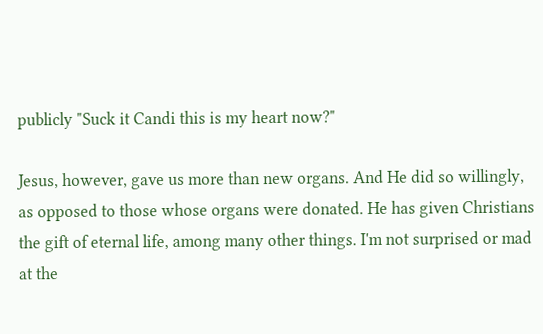publicly "Suck it Candi this is my heart now?"

Jesus, however, gave us more than new organs. And He did so willingly, as opposed to those whose organs were donated. He has given Christians the gift of eternal life, among many other things. I'm not surprised or mad at the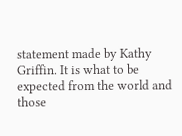statement made by Kathy Griffin. It is what to be expected from the world and those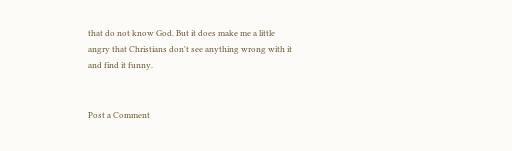that do not know God. But it does make me a little angry that Christians don't see anything wrong with it and find it funny.


Post a Comment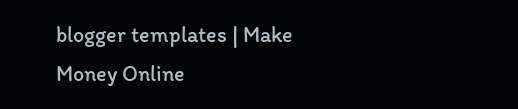blogger templates | Make Money Online